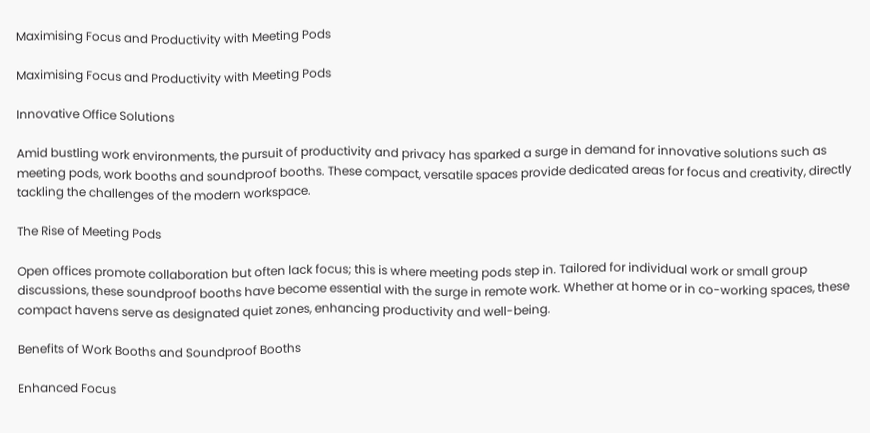Maximising Focus and Productivity with Meeting Pods

Maximising Focus and Productivity with Meeting Pods

Innovative Office Solutions

Amid bustling work environments, the pursuit of productivity and privacy has sparked a surge in demand for innovative solutions such as meeting pods, work booths and soundproof booths. These compact, versatile spaces provide dedicated areas for focus and creativity, directly tackling the challenges of the modern workspace.

The Rise of Meeting Pods

Open offices promote collaboration but often lack focus; this is where meeting pods step in. Tailored for individual work or small group discussions, these soundproof booths have become essential with the surge in remote work. Whether at home or in co-working spaces, these compact havens serve as designated quiet zones, enhancing productivity and well-being.

Benefits of Work Booths and Soundproof Booths

Enhanced Focus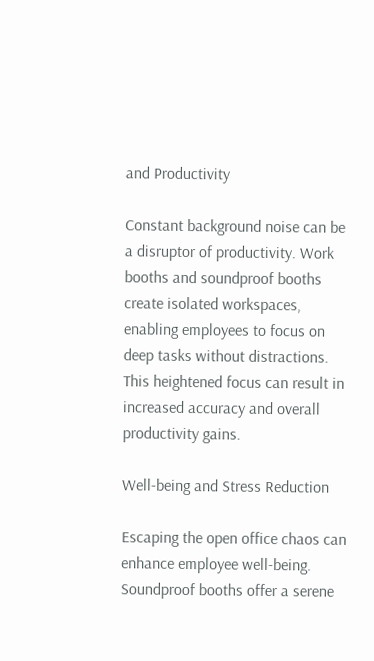and Productivity

Constant background noise can be a disruptor of productivity. Work booths and soundproof booths create isolated workspaces, enabling employees to focus on deep tasks without distractions. This heightened focus can result in increased accuracy and overall productivity gains.

Well-being and Stress Reduction

Escaping the open office chaos can enhance employee well-being. Soundproof booths offer a serene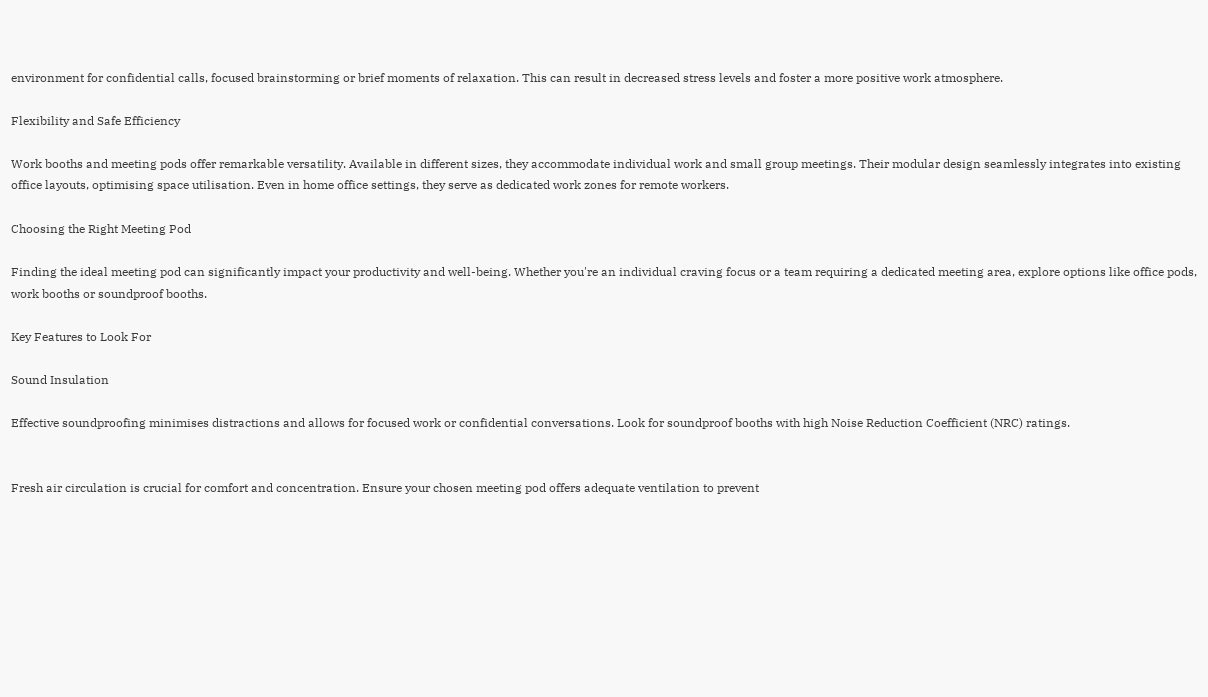environment for confidential calls, focused brainstorming or brief moments of relaxation. This can result in decreased stress levels and foster a more positive work atmosphere.

Flexibility and Safe Efficiency

Work booths and meeting pods offer remarkable versatility. Available in different sizes, they accommodate individual work and small group meetings. Their modular design seamlessly integrates into existing office layouts, optimising space utilisation. Even in home office settings, they serve as dedicated work zones for remote workers.

Choosing the Right Meeting Pod

Finding the ideal meeting pod can significantly impact your productivity and well-being. Whether you're an individual craving focus or a team requiring a dedicated meeting area, explore options like office pods, work booths or soundproof booths.

Key Features to Look For

Sound Insulation

Effective soundproofing minimises distractions and allows for focused work or confidential conversations. Look for soundproof booths with high Noise Reduction Coefficient (NRC) ratings.


Fresh air circulation is crucial for comfort and concentration. Ensure your chosen meeting pod offers adequate ventilation to prevent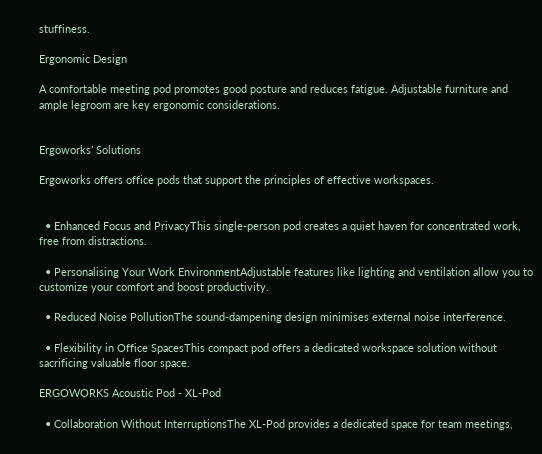stuffiness.

Ergonomic Design

A comfortable meeting pod promotes good posture and reduces fatigue. Adjustable furniture and ample legroom are key ergonomic considerations.


Ergoworks’ Solutions

Ergoworks offers office pods that support the principles of effective workspaces.


  • Enhanced Focus and PrivacyThis single-person pod creates a quiet haven for concentrated work, free from distractions.

  • Personalising Your Work EnvironmentAdjustable features like lighting and ventilation allow you to customize your comfort and boost productivity.

  • Reduced Noise PollutionThe sound-dampening design minimises external noise interference.

  • Flexibility in Office SpacesThis compact pod offers a dedicated workspace solution without sacrificing valuable floor space.

ERGOWORKS Acoustic Pod - XL-Pod

  • Collaboration Without InterruptionsThe XL-Pod provides a dedicated space for team meetings,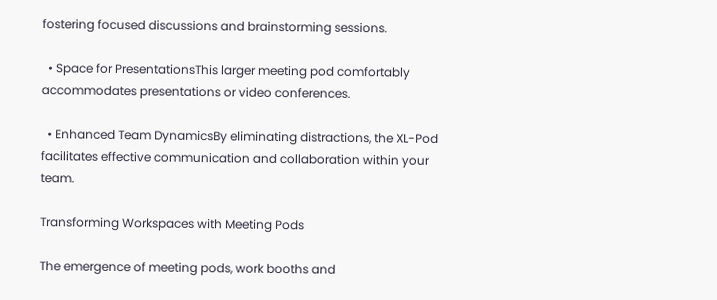fostering focused discussions and brainstorming sessions.

  • Space for PresentationsThis larger meeting pod comfortably accommodates presentations or video conferences.

  • Enhanced Team DynamicsBy eliminating distractions, the XL-Pod facilitates effective communication and collaboration within your team.

Transforming Workspaces with Meeting Pods

The emergence of meeting pods, work booths and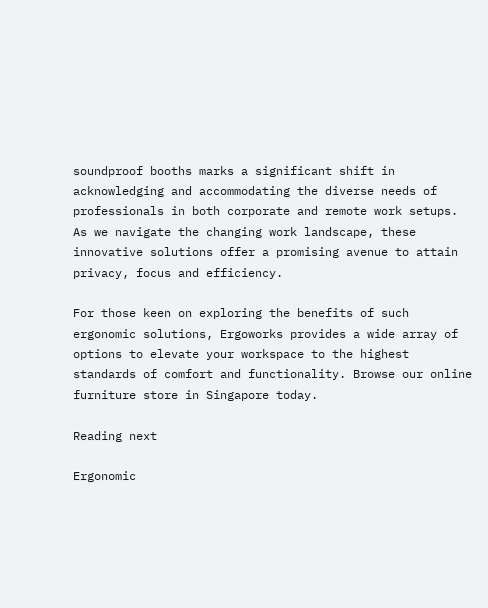soundproof booths marks a significant shift in acknowledging and accommodating the diverse needs of professionals in both corporate and remote work setups. As we navigate the changing work landscape, these innovative solutions offer a promising avenue to attain privacy, focus and efficiency.

For those keen on exploring the benefits of such ergonomic solutions, Ergoworks provides a wide array of options to elevate your workspace to the highest standards of comfort and functionality. Browse our online furniture store in Singapore today.

Reading next

Ergonomic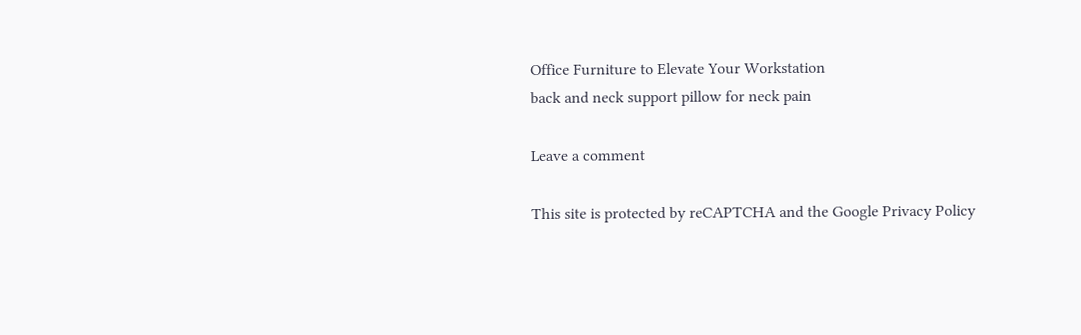Office Furniture to Elevate Your Workstation
back and neck support pillow for neck pain

Leave a comment

This site is protected by reCAPTCHA and the Google Privacy Policy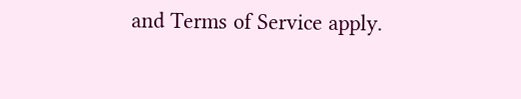and Terms of Service apply.